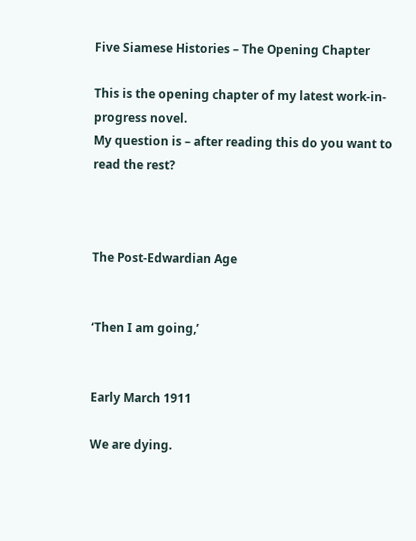Five Siamese Histories – The Opening Chapter

This is the opening chapter of my latest work-in-progress novel.
My question is – after reading this do you want to read the rest?



The Post-Edwardian Age


‘Then I am going,’


Early March 1911

We are dying.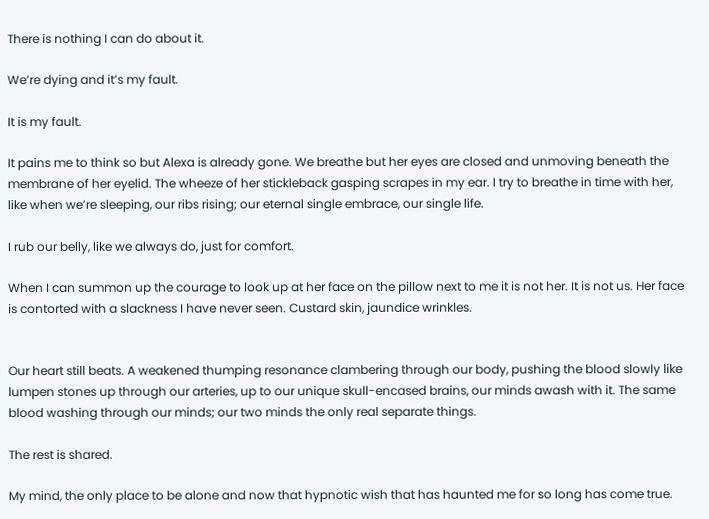There is nothing I can do about it.

We’re dying and it’s my fault.

It is my fault.

It pains me to think so but Alexa is already gone. We breathe but her eyes are closed and unmoving beneath the membrane of her eyelid. The wheeze of her stickleback gasping scrapes in my ear. I try to breathe in time with her, like when we’re sleeping, our ribs rising; our eternal single embrace, our single life.

I rub our belly, like we always do, just for comfort.

When I can summon up the courage to look up at her face on the pillow next to me it is not her. It is not us. Her face is contorted with a slackness I have never seen. Custard skin, jaundice wrinkles.


Our heart still beats. A weakened thumping resonance clambering through our body, pushing the blood slowly like lumpen stones up through our arteries, up to our unique skull-encased brains, our minds awash with it. The same blood washing through our minds; our two minds the only real separate things.

The rest is shared.

My mind, the only place to be alone and now that hypnotic wish that has haunted me for so long has come true.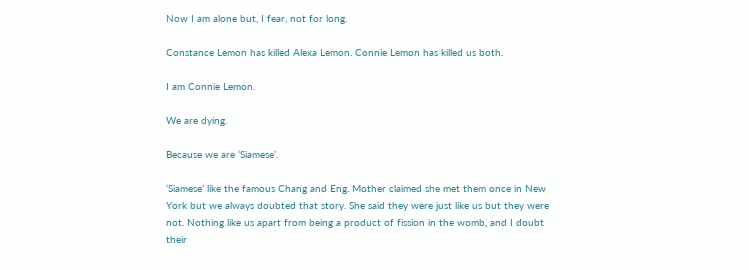Now I am alone but, I fear, not for long.

Constance Lemon has killed Alexa Lemon. Connie Lemon has killed us both.

I am Connie Lemon.

We are dying.

Because we are ‘Siamese’.

‘Siamese’ like the famous Chang and Eng. Mother claimed she met them once in New York but we always doubted that story. She said they were just like us but they were not. Nothing like us apart from being a product of fission in the womb, and I doubt their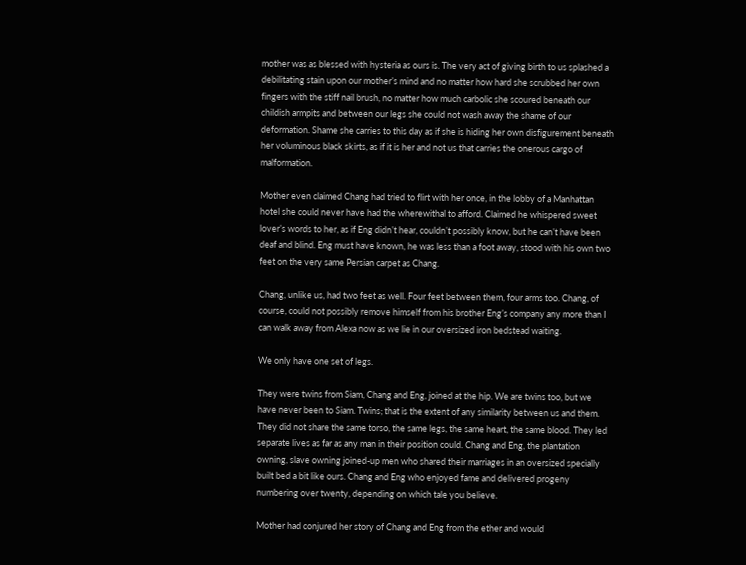mother was as blessed with hysteria as ours is. The very act of giving birth to us splashed a debilitating stain upon our mother’s mind and no matter how hard she scrubbed her own fingers with the stiff nail brush, no matter how much carbolic she scoured beneath our childish armpits and between our legs she could not wash away the shame of our deformation. Shame she carries to this day as if she is hiding her own disfigurement beneath her voluminous black skirts, as if it is her and not us that carries the onerous cargo of malformation.

Mother even claimed Chang had tried to flirt with her once, in the lobby of a Manhattan hotel she could never have had the wherewithal to afford. Claimed he whispered sweet lover’s words to her, as if Eng didn’t hear, couldn’t possibly know, but he can’t have been deaf and blind. Eng must have known, he was less than a foot away, stood with his own two feet on the very same Persian carpet as Chang.

Chang, unlike us, had two feet as well. Four feet between them, four arms too. Chang, of course, could not possibly remove himself from his brother Eng’s company any more than I can walk away from Alexa now as we lie in our oversized iron bedstead waiting.

We only have one set of legs.

They were twins from Siam, Chang and Eng, joined at the hip. We are twins too, but we have never been to Siam. Twins; that is the extent of any similarity between us and them. They did not share the same torso, the same legs, the same heart, the same blood. They led separate lives as far as any man in their position could. Chang and Eng, the plantation owning, slave owning joined-up men who shared their marriages in an oversized specially built bed a bit like ours. Chang and Eng who enjoyed fame and delivered progeny numbering over twenty, depending on which tale you believe.

Mother had conjured her story of Chang and Eng from the ether and would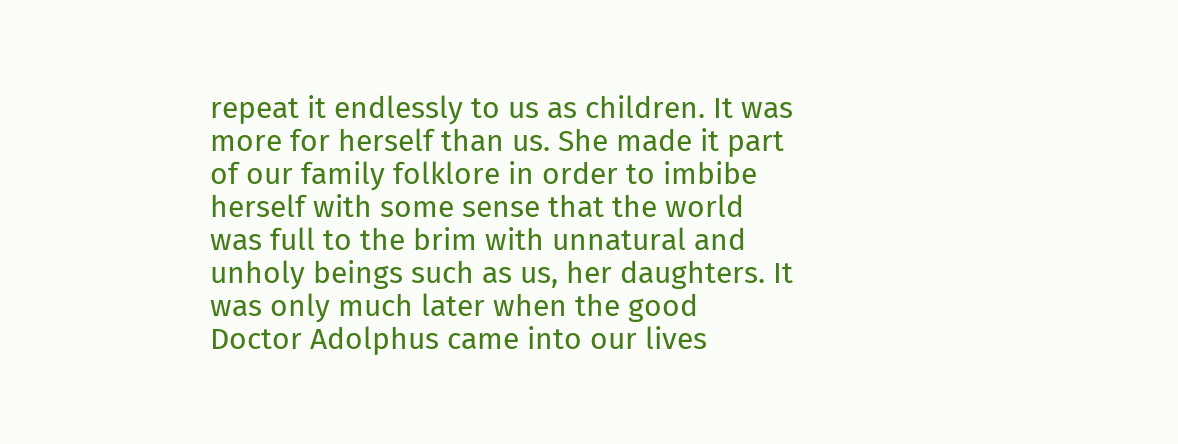repeat it endlessly to us as children. It was more for herself than us. She made it part of our family folklore in order to imbibe herself with some sense that the world was full to the brim with unnatural and unholy beings such as us, her daughters. It was only much later when the good Doctor Adolphus came into our lives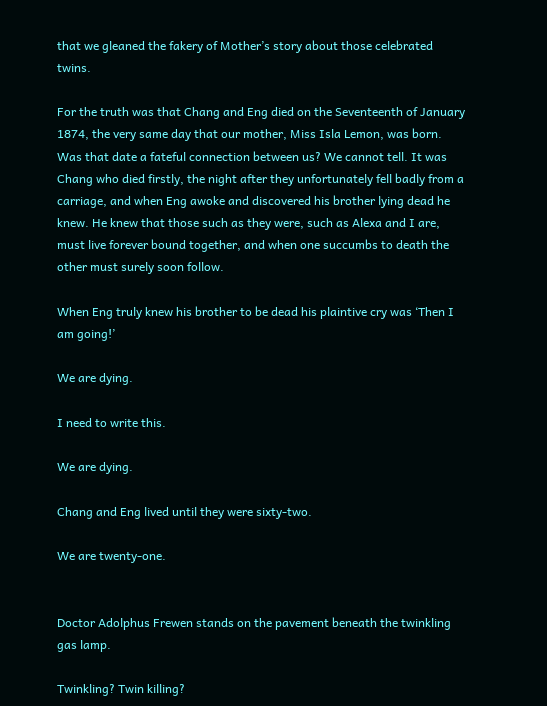that we gleaned the fakery of Mother’s story about those celebrated twins.

For the truth was that Chang and Eng died on the Seventeenth of January 1874, the very same day that our mother, Miss Isla Lemon, was born. Was that date a fateful connection between us? We cannot tell. It was Chang who died firstly, the night after they unfortunately fell badly from a carriage, and when Eng awoke and discovered his brother lying dead he knew. He knew that those such as they were, such as Alexa and I are, must live forever bound together, and when one succumbs to death the other must surely soon follow.

When Eng truly knew his brother to be dead his plaintive cry was ‘Then I am going!’

We are dying.

I need to write this.

We are dying.

Chang and Eng lived until they were sixty-two.

We are twenty-one.


Doctor Adolphus Frewen stands on the pavement beneath the twinkling gas lamp.

Twinkling? Twin killing?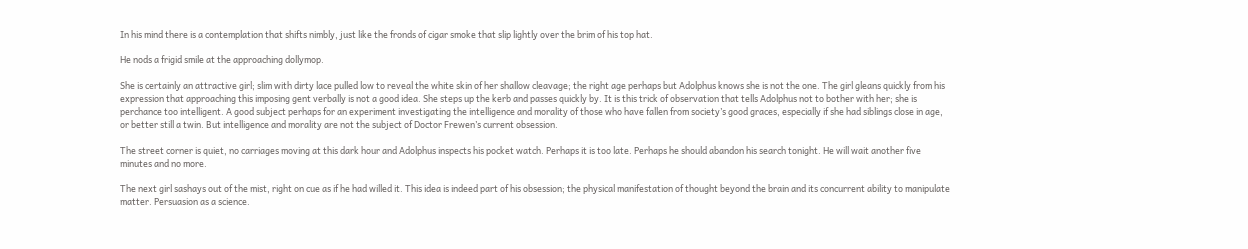In his mind there is a contemplation that shifts nimbly, just like the fronds of cigar smoke that slip lightly over the brim of his top hat.

He nods a frigid smile at the approaching dollymop.

She is certainly an attractive girl; slim with dirty lace pulled low to reveal the white skin of her shallow cleavage; the right age perhaps but Adolphus knows she is not the one. The girl gleans quickly from his expression that approaching this imposing gent verbally is not a good idea. She steps up the kerb and passes quickly by. It is this trick of observation that tells Adolphus not to bother with her; she is perchance too intelligent. A good subject perhaps for an experiment investigating the intelligence and morality of those who have fallen from society’s good graces, especially if she had siblings close in age, or better still a twin. But intelligence and morality are not the subject of Doctor Frewen’s current obsession.

The street corner is quiet, no carriages moving at this dark hour and Adolphus inspects his pocket watch. Perhaps it is too late. Perhaps he should abandon his search tonight. He will wait another five minutes and no more.

The next girl sashays out of the mist, right on cue as if he had willed it. This idea is indeed part of his obsession; the physical manifestation of thought beyond the brain and its concurrent ability to manipulate matter. Persuasion as a science.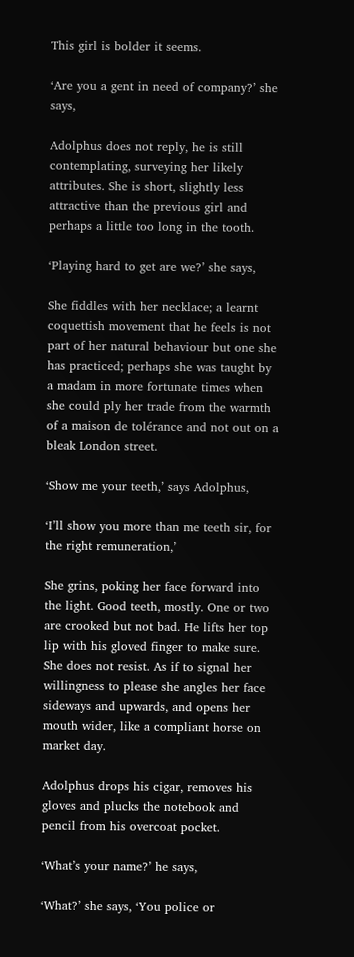This girl is bolder it seems.

‘Are you a gent in need of company?’ she says,

Adolphus does not reply, he is still contemplating, surveying her likely attributes. She is short, slightly less attractive than the previous girl and perhaps a little too long in the tooth.

‘Playing hard to get are we?’ she says,

She fiddles with her necklace; a learnt coquettish movement that he feels is not part of her natural behaviour but one she has practiced; perhaps she was taught by a madam in more fortunate times when she could ply her trade from the warmth of a maison de tolérance and not out on a bleak London street.

‘Show me your teeth,’ says Adolphus,

‘I’ll show you more than me teeth sir, for the right remuneration,’

She grins, poking her face forward into the light. Good teeth, mostly. One or two are crooked but not bad. He lifts her top lip with his gloved finger to make sure. She does not resist. As if to signal her willingness to please she angles her face sideways and upwards, and opens her mouth wider, like a compliant horse on market day.

Adolphus drops his cigar, removes his gloves and plucks the notebook and pencil from his overcoat pocket.

‘What’s your name?’ he says,

‘What?’ she says, ‘You police or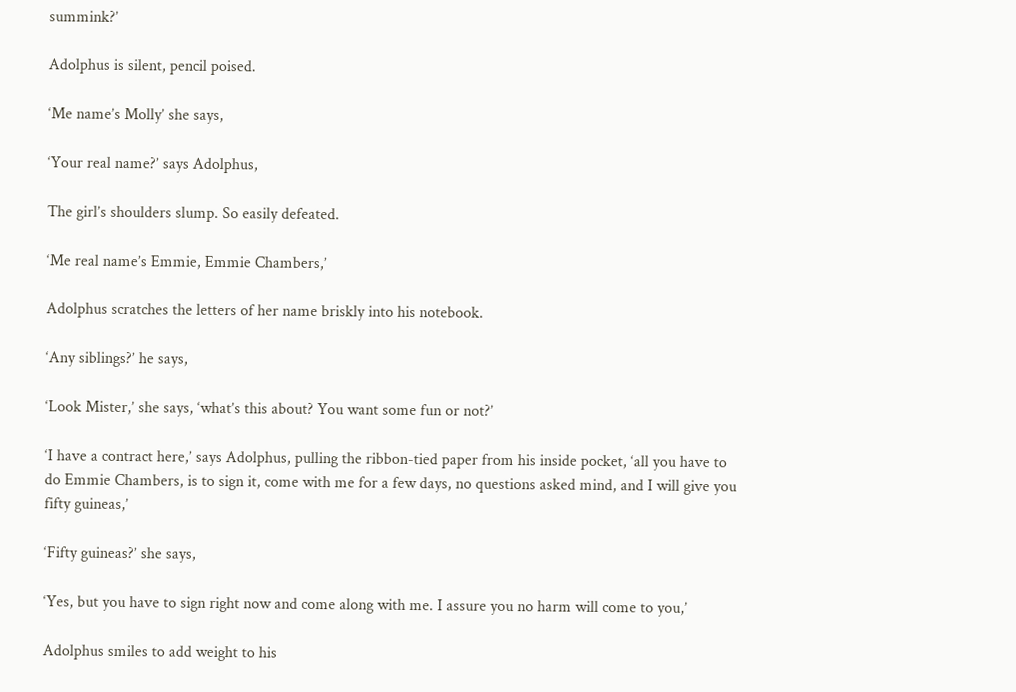summink?’

Adolphus is silent, pencil poised.

‘Me name’s Molly’ she says,

‘Your real name?’ says Adolphus,

The girl’s shoulders slump. So easily defeated.

‘Me real name’s Emmie, Emmie Chambers,’

Adolphus scratches the letters of her name briskly into his notebook.

‘Any siblings?’ he says,

‘Look Mister,’ she says, ‘what’s this about? You want some fun or not?’

‘I have a contract here,’ says Adolphus, pulling the ribbon-tied paper from his inside pocket, ‘all you have to do Emmie Chambers, is to sign it, come with me for a few days, no questions asked mind, and I will give you fifty guineas,’

‘Fifty guineas?’ she says,

‘Yes, but you have to sign right now and come along with me. I assure you no harm will come to you,’

Adolphus smiles to add weight to his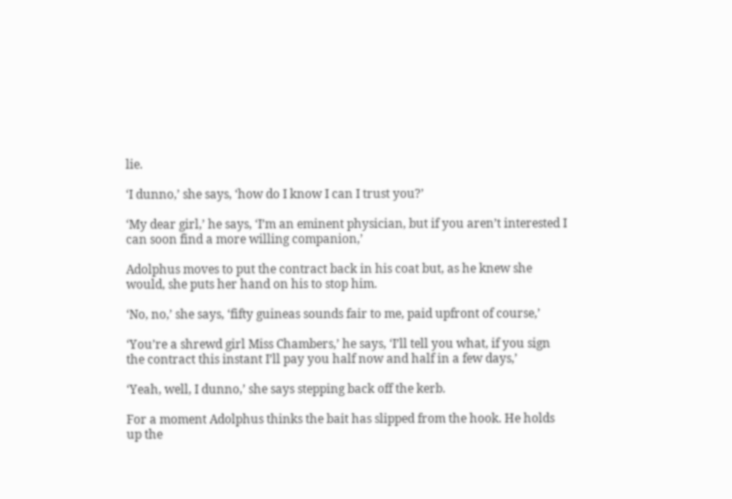lie.

‘I dunno,’ she says, ‘how do I know I can I trust you?’

‘My dear girl,’ he says, ‘I’m an eminent physician, but if you aren’t interested I can soon find a more willing companion,’

Adolphus moves to put the contract back in his coat but, as he knew she would, she puts her hand on his to stop him.

‘No, no,’ she says, ‘fifty guineas sounds fair to me, paid upfront of course,’

‘You’re a shrewd girl Miss Chambers,’ he says, ‘I’ll tell you what, if you sign the contract this instant I’ll pay you half now and half in a few days,’

‘Yeah, well, I dunno,’ she says stepping back off the kerb.

For a moment Adolphus thinks the bait has slipped from the hook. He holds up the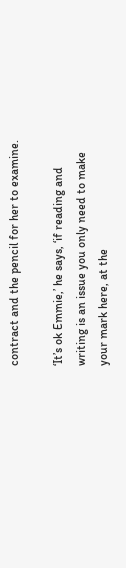contract and the pencil for her to examine.

‘It’s ok Emmie,’ he says, ‘if reading and writing is an issue you only need to make your mark here, at the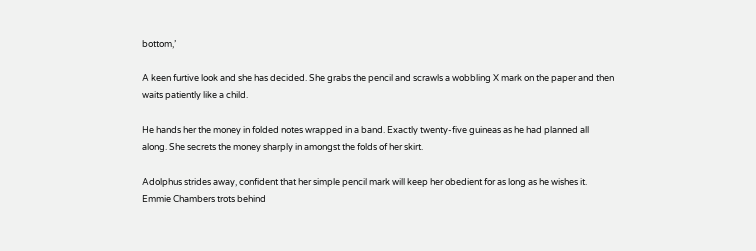bottom,’

A keen furtive look and she has decided. She grabs the pencil and scrawls a wobbling X mark on the paper and then waits patiently like a child.

He hands her the money in folded notes wrapped in a band. Exactly twenty-five guineas as he had planned all along. She secrets the money sharply in amongst the folds of her skirt.

Adolphus strides away, confident that her simple pencil mark will keep her obedient for as long as he wishes it. Emmie Chambers trots behind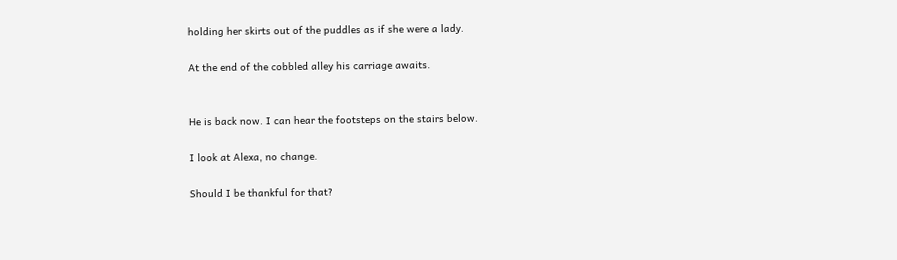holding her skirts out of the puddles as if she were a lady.

At the end of the cobbled alley his carriage awaits.


He is back now. I can hear the footsteps on the stairs below.

I look at Alexa, no change.

Should I be thankful for that?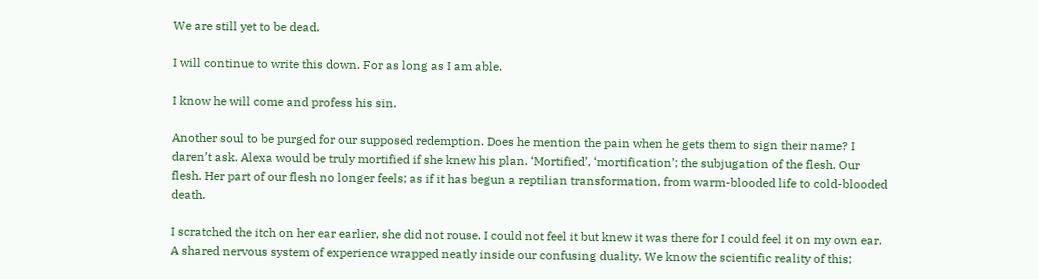We are still yet to be dead.

I will continue to write this down. For as long as I am able.

I know he will come and profess his sin.

Another soul to be purged for our supposed redemption. Does he mention the pain when he gets them to sign their name? I daren’t ask. Alexa would be truly mortified if she knew his plan. ‘Mortified’, ‘mortification’; the subjugation of the flesh. Our flesh. Her part of our flesh no longer feels; as if it has begun a reptilian transformation, from warm-blooded life to cold-blooded death.

I scratched the itch on her ear earlier, she did not rouse. I could not feel it but knew it was there for I could feel it on my own ear. A shared nervous system of experience wrapped neatly inside our confusing duality. We know the scientific reality of this;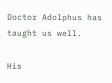Doctor Adolphus has taught us well.

His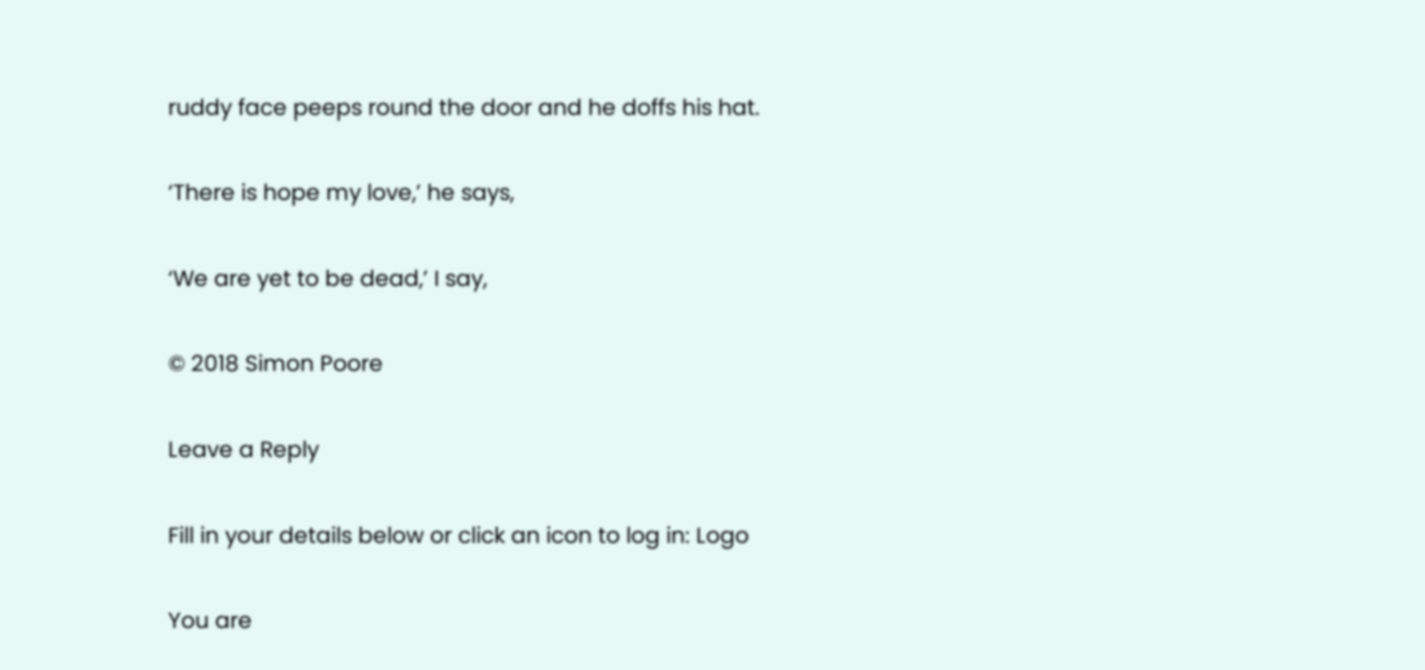ruddy face peeps round the door and he doffs his hat.

‘There is hope my love,’ he says,

‘We are yet to be dead,’ I say,

© 2018 Simon Poore

Leave a Reply

Fill in your details below or click an icon to log in: Logo

You are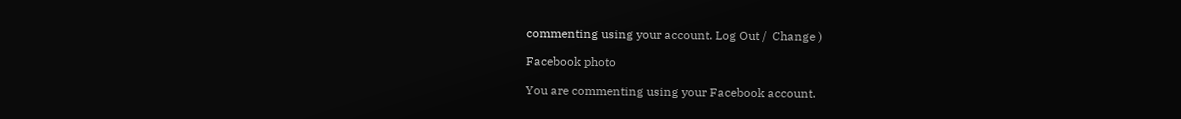commenting using your account. Log Out /  Change )

Facebook photo

You are commenting using your Facebook account.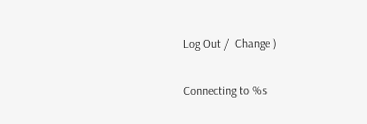Log Out /  Change )

Connecting to %s